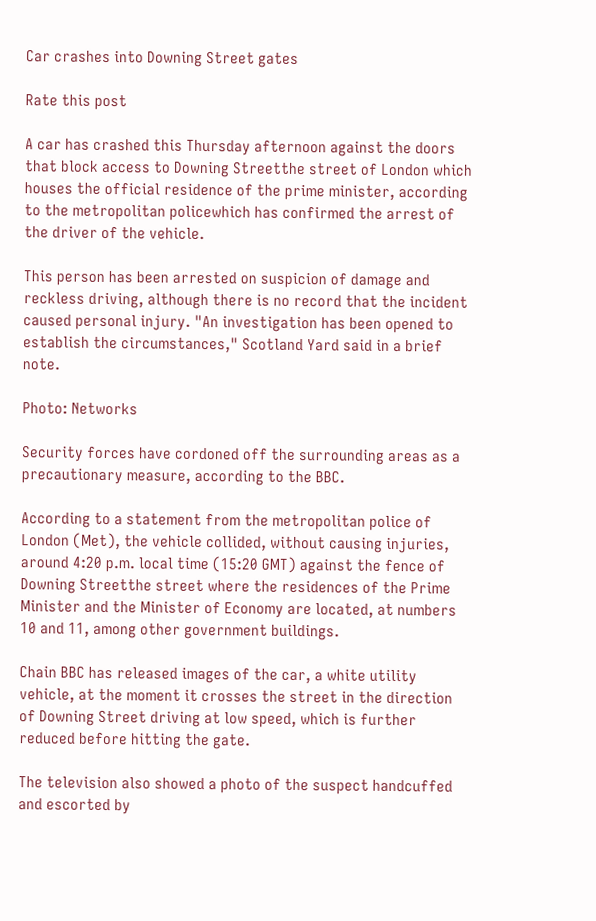Car crashes into Downing Street gates

Rate this post

A car has crashed this Thursday afternoon against the doors that block access to Downing Streetthe street of London which houses the official residence of the prime minister, according to the metropolitan policewhich has confirmed the arrest of the driver of the vehicle.

This person has been arrested on suspicion of damage and reckless driving, although there is no record that the incident caused personal injury. "An investigation has been opened to establish the circumstances," Scotland Yard said in a brief note.

Photo: Networks

Security forces have cordoned off the surrounding areas as a precautionary measure, according to the BBC.

According to a statement from the metropolitan police of London (Met), the vehicle collided, without causing injuries, around 4:20 p.m. local time (15:20 GMT) against the fence of Downing Streetthe street where the residences of the Prime Minister and the Minister of Economy are located, at numbers 10 and 11, among other government buildings.

Chain BBC has released images of the car, a white utility vehicle, at the moment it crosses the street in the direction of Downing Street driving at low speed, which is further reduced before hitting the gate.

The television also showed a photo of the suspect handcuffed and escorted by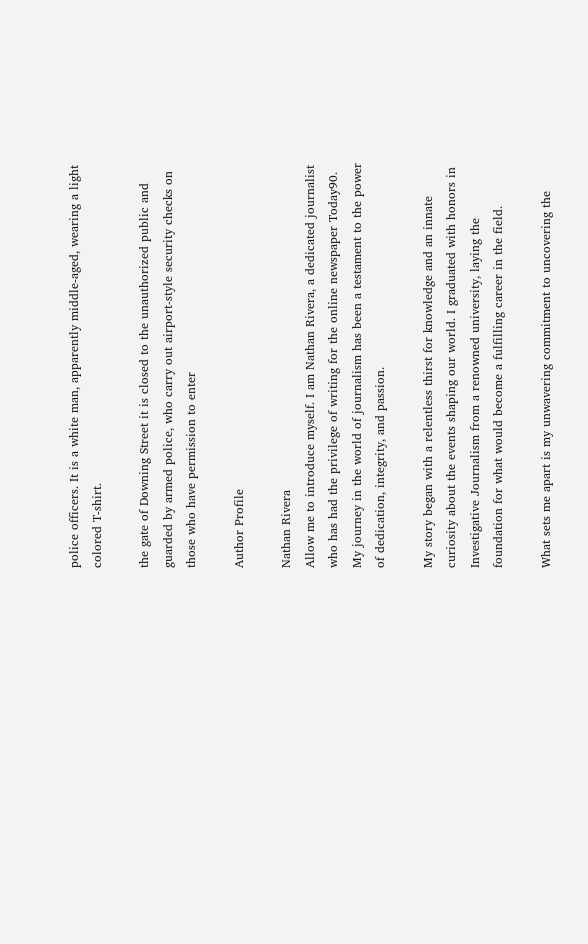police officers. It is a white man, apparently middle-aged, wearing a light colored T-shirt.

the gate of Downing Street it is closed to the unauthorized public and guarded by armed police, who carry out airport-style security checks on those who have permission to enter

Author Profile

Nathan Rivera
Allow me to introduce myself. I am Nathan Rivera, a dedicated journalist who has had the privilege of writing for the online newspaper Today90. My journey in the world of journalism has been a testament to the power of dedication, integrity, and passion.

My story began with a relentless thirst for knowledge and an innate curiosity about the events shaping our world. I graduated with honors in Investigative Journalism from a renowned university, laying the foundation for what would become a fulfilling career in the field.

What sets me apart is my unwavering commitment to uncovering the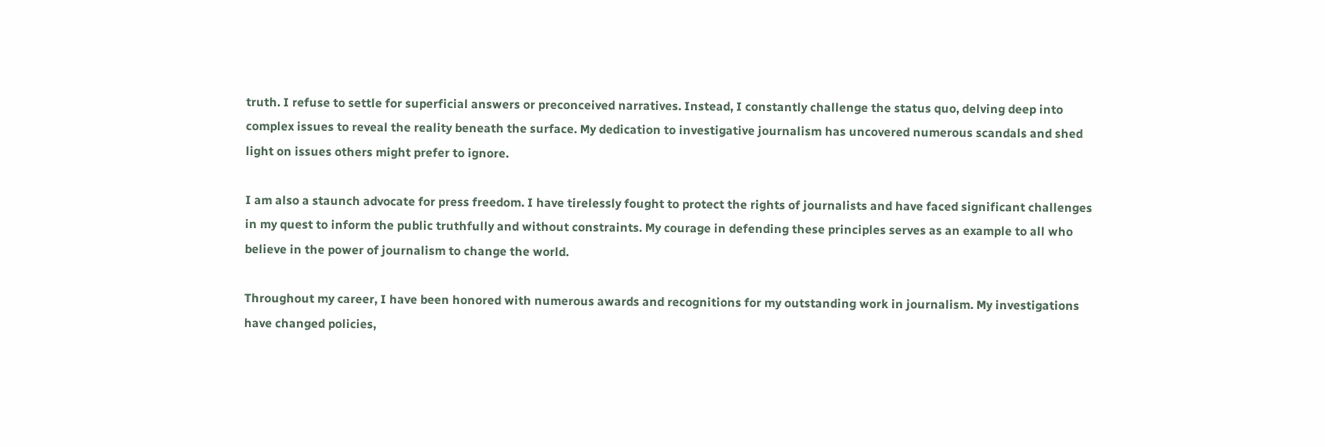truth. I refuse to settle for superficial answers or preconceived narratives. Instead, I constantly challenge the status quo, delving deep into complex issues to reveal the reality beneath the surface. My dedication to investigative journalism has uncovered numerous scandals and shed light on issues others might prefer to ignore.

I am also a staunch advocate for press freedom. I have tirelessly fought to protect the rights of journalists and have faced significant challenges in my quest to inform the public truthfully and without constraints. My courage in defending these principles serves as an example to all who believe in the power of journalism to change the world.

Throughout my career, I have been honored with numerous awards and recognitions for my outstanding work in journalism. My investigations have changed policies,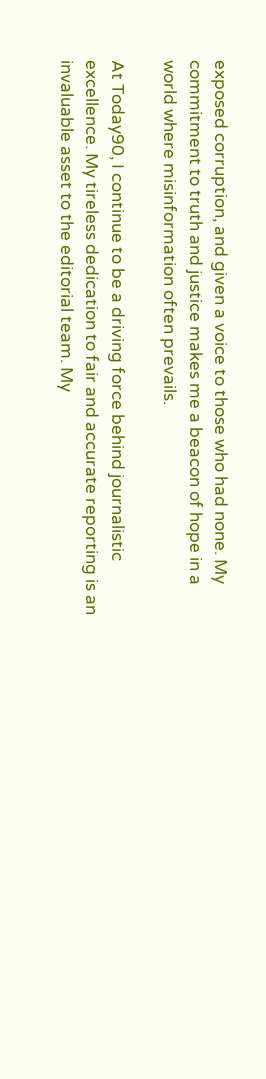exposed corruption, and given a voice to those who had none. My commitment to truth and justice makes me a beacon of hope in a world where misinformation often prevails.

At Today90, I continue to be a driving force behind journalistic excellence. My tireless dedication to fair and accurate reporting is an invaluable asset to the editorial team. My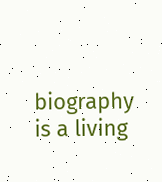biography is a living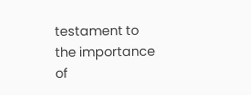testament to the importance of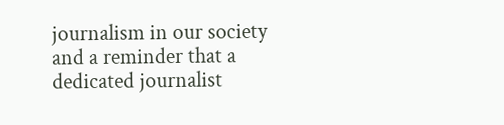journalism in our society and a reminder that a dedicated journalist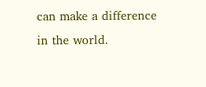can make a difference in the world.